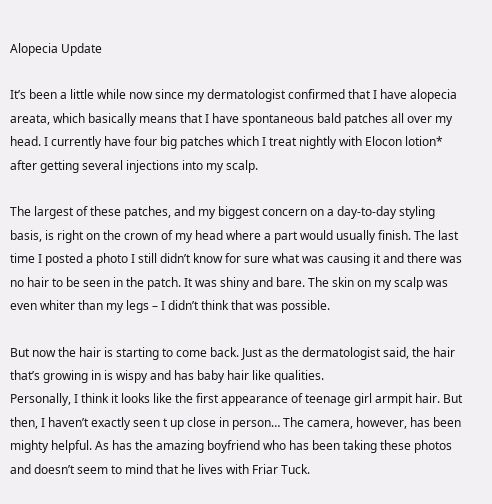Alopecia Update

It’s been a little while now since my dermatologist confirmed that I have alopecia areata, which basically means that I have spontaneous bald patches all over my head. I currently have four big patches which I treat nightly with Elocon lotion* after getting several injections into my scalp.

The largest of these patches, and my biggest concern on a day-to-day styling basis, is right on the crown of my head where a part would usually finish. The last time I posted a photo I still didn’t know for sure what was causing it and there was no hair to be seen in the patch. It was shiny and bare. The skin on my scalp was even whiter than my legs – I didn’t think that was possible.

But now the hair is starting to come back. Just as the dermatologist said, the hair that’s growing in is wispy and has baby hair like qualities.
Personally, I think it looks like the first appearance of teenage girl armpit hair. But then, I haven’t exactly seen t up close in person… The camera, however, has been mighty helpful. As has the amazing boyfriend who has been taking these photos and doesn’t seem to mind that he lives with Friar Tuck.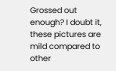Grossed out enough? I doubt it, these pictures are mild compared to other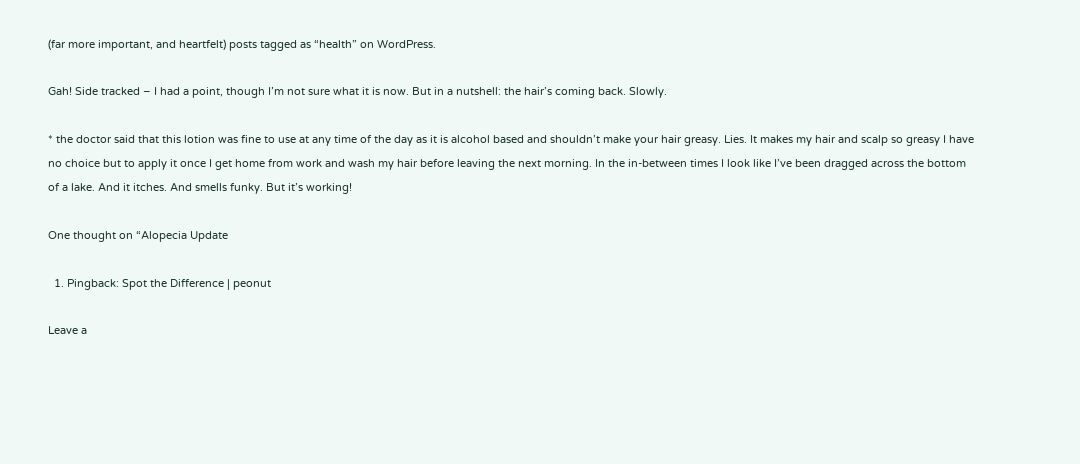(far more important, and heartfelt) posts tagged as “health” on WordPress.

Gah! Side tracked – I had a point, though I’m not sure what it is now. But in a nutshell: the hair’s coming back. Slowly.

* the doctor said that this lotion was fine to use at any time of the day as it is alcohol based and shouldn’t make your hair greasy. Lies. It makes my hair and scalp so greasy I have no choice but to apply it once I get home from work and wash my hair before leaving the next morning. In the in-between times I look like I’ve been dragged across the bottom of a lake. And it itches. And smells funky. But it’s working!

One thought on “Alopecia Update

  1. Pingback: Spot the Difference | peonut

Leave a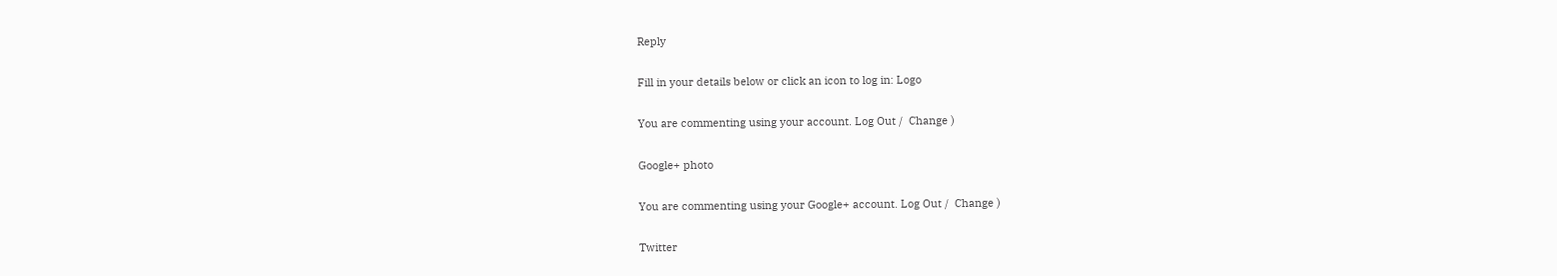Reply

Fill in your details below or click an icon to log in: Logo

You are commenting using your account. Log Out /  Change )

Google+ photo

You are commenting using your Google+ account. Log Out /  Change )

Twitter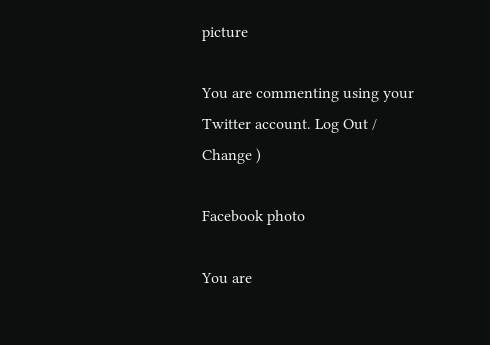picture

You are commenting using your Twitter account. Log Out /  Change )

Facebook photo

You are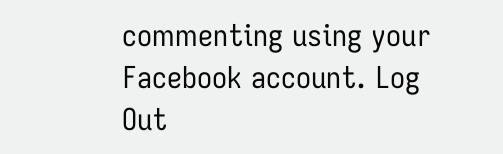commenting using your Facebook account. Log Out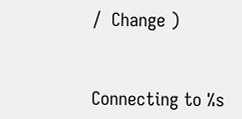/  Change )


Connecting to %s